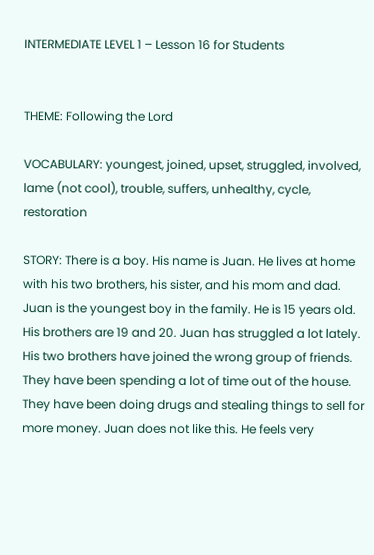INTERMEDIATE LEVEL 1 – Lesson 16 for Students


THEME: Following the Lord

VOCABULARY: youngest, joined, upset, struggled, involved, lame (not cool), trouble, suffers, unhealthy, cycle, restoration

STORY: There is a boy. His name is Juan. He lives at home with his two brothers, his sister, and his mom and dad. Juan is the youngest boy in the family. He is 15 years old. His brothers are 19 and 20. Juan has struggled a lot lately. His two brothers have joined the wrong group of friends. They have been spending a lot of time out of the house. They have been doing drugs and stealing things to sell for more money. Juan does not like this. He feels very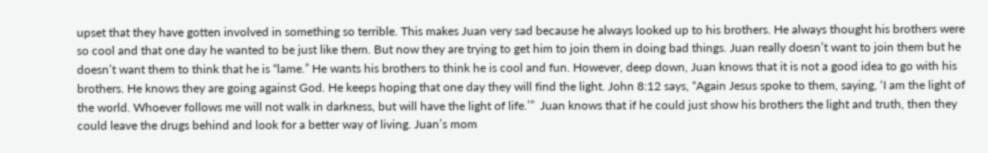upset that they have gotten involved in something so terrible. This makes Juan very sad because he always looked up to his brothers. He always thought his brothers were so cool and that one day he wanted to be just like them. But now they are trying to get him to join them in doing bad things. Juan really doesn’t want to join them but he doesn’t want them to think that he is “lame.” He wants his brothers to think he is cool and fun. However, deep down, Juan knows that it is not a good idea to go with his brothers. He knows they are going against God. He keeps hoping that one day they will find the light. John 8:12 says, “Again Jesus spoke to them, saying, ‘I am the light of the world. Whoever follows me will not walk in darkness, but will have the light of life.’”  Juan knows that if he could just show his brothers the light and truth, then they could leave the drugs behind and look for a better way of living. Juan’s mom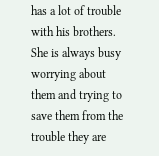has a lot of trouble with his brothers. She is always busy worrying about them and trying to save them from the trouble they are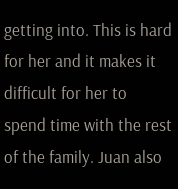getting into. This is hard for her and it makes it difficult for her to spend time with the rest of the family. Juan also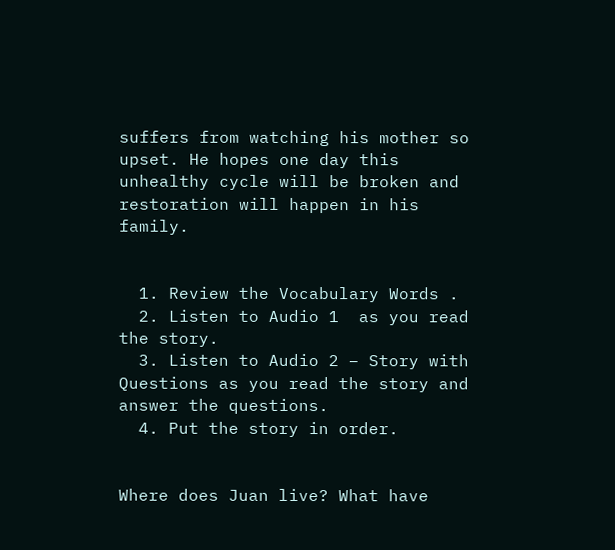suffers from watching his mother so upset. He hopes one day this unhealthy cycle will be broken and restoration will happen in his family.


  1. Review the Vocabulary Words .
  2. Listen to Audio 1  as you read the story.
  3. Listen to Audio 2 – Story with Questions as you read the story and answer the questions.
  4. Put the story in order.


Where does Juan live? What have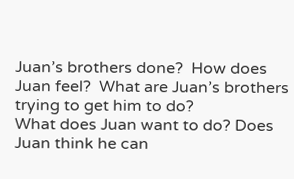Juan’s brothers done?  How does Juan feel?  What are Juan’s brothers trying to get him to do?
What does Juan want to do? Does Juan think he can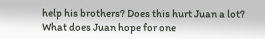help his brothers? Does this hurt Juan a lot?  What does Juan hope for one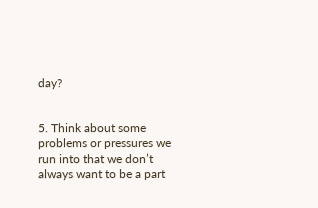day?


5. Think about some problems or pressures we run into that we don’t always want to be a part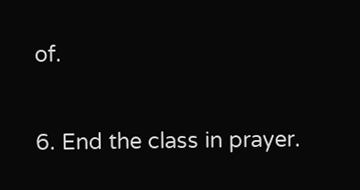of.

6. End the class in prayer.